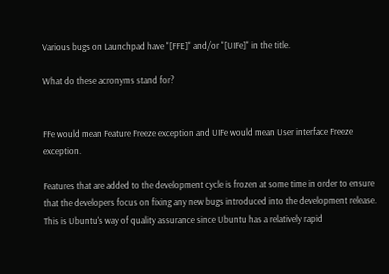Various bugs on Launchpad have "[FFE]" and/or "[UIFe]" in the title.

What do these acronyms stand for?


FFe would mean Feature Freeze exception and UIFe would mean User interface Freeze exception.

Features that are added to the development cycle is frozen at some time in order to ensure that the developers focus on fixing any new bugs introduced into the development release. This is Ubuntu's way of quality assurance since Ubuntu has a relatively rapid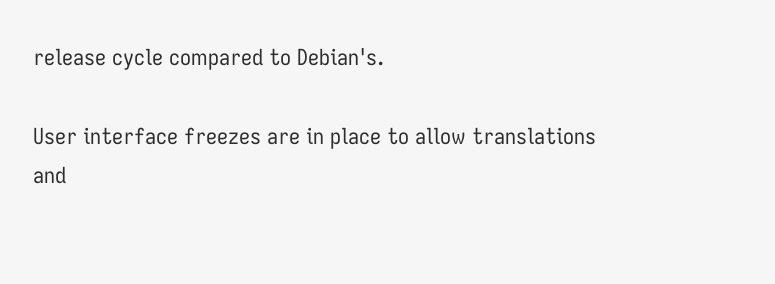release cycle compared to Debian's.

User interface freezes are in place to allow translations and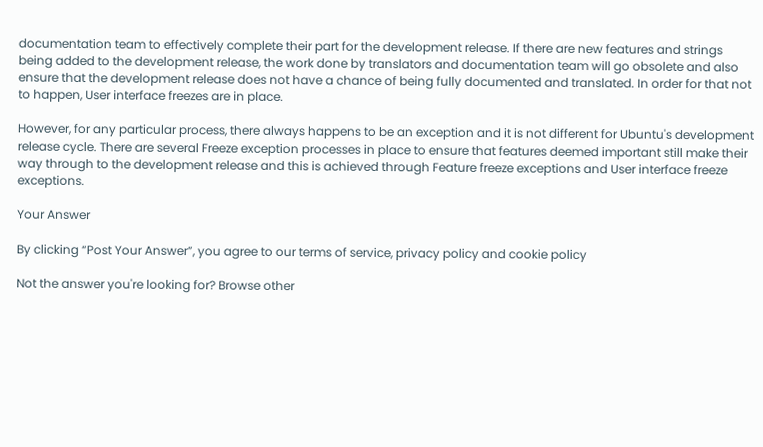documentation team to effectively complete their part for the development release. If there are new features and strings being added to the development release, the work done by translators and documentation team will go obsolete and also ensure that the development release does not have a chance of being fully documented and translated. In order for that not to happen, User interface freezes are in place.

However, for any particular process, there always happens to be an exception and it is not different for Ubuntu's development release cycle. There are several Freeze exception processes in place to ensure that features deemed important still make their way through to the development release and this is achieved through Feature freeze exceptions and User interface freeze exceptions.

Your Answer

By clicking “Post Your Answer”, you agree to our terms of service, privacy policy and cookie policy

Not the answer you're looking for? Browse other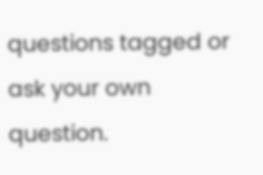questions tagged or ask your own question.